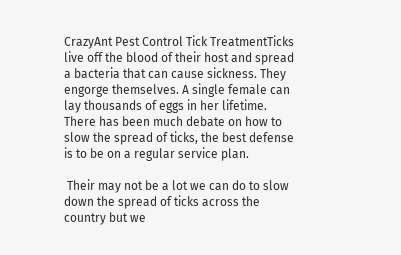CrazyAnt Pest Control Tick TreatmentTicks live off the blood of their host and spread a bacteria that can cause sickness. They engorge themselves. A single female can lay thousands of eggs in her lifetime. There has been much debate on how to slow the spread of ticks, the best defense is to be on a regular service plan.

 Their may not be a lot we can do to slow down the spread of ticks across the country but we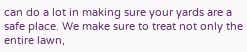can do a lot in making sure your yards are a safe place. We make sure to treat not only the entire lawn,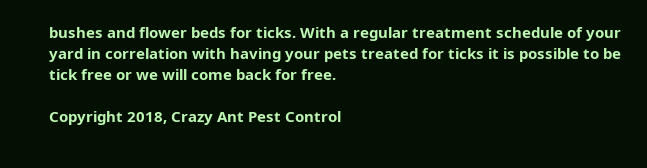bushes and flower beds for ticks. With a regular treatment schedule of your yard in correlation with having your pets treated for ticks it is possible to be tick free or we will come back for free.

Copyright 2018, Crazy Ant Pest Control